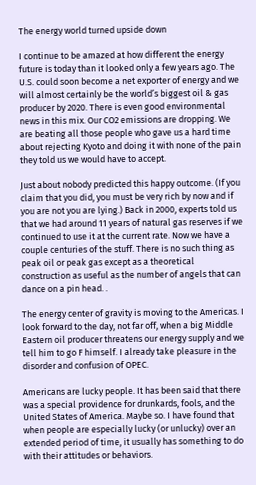The energy world turned upside down

I continue to be amazed at how different the energy future is today than it looked only a few years ago. The U.S. could soon become a net exporter of energy and we will almost certainly be the world’s biggest oil & gas producer by 2020. There is even good environmental news in this mix. Our CO2 emissions are dropping. We are beating all those people who gave us a hard time about rejecting Kyoto and doing it with none of the pain they told us we would have to accept.

Just about nobody predicted this happy outcome. (If you claim that you did, you must be very rich by now and if you are not you are lying.) Back in 2000, experts told us that we had around 11 years of natural gas reserves if we continued to use it at the current rate. Now we have a couple centuries of the stuff. There is no such thing as peak oil or peak gas except as a theoretical construction as useful as the number of angels that can dance on a pin head. .

The energy center of gravity is moving to the Americas. I look forward to the day, not far off, when a big Middle Eastern oil producer threatens our energy supply and we tell him to go F himself. I already take pleasure in the disorder and confusion of OPEC.

Americans are lucky people. It has been said that there was a special providence for drunkards, fools, and the United States of America. Maybe so. I have found that when people are especially lucky (or unlucky) over an extended period of time, it usually has something to do with their attitudes or behaviors.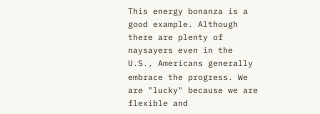This energy bonanza is a good example. Although there are plenty of naysayers even in the U.S., Americans generally embrace the progress. We are "lucky" because we are flexible and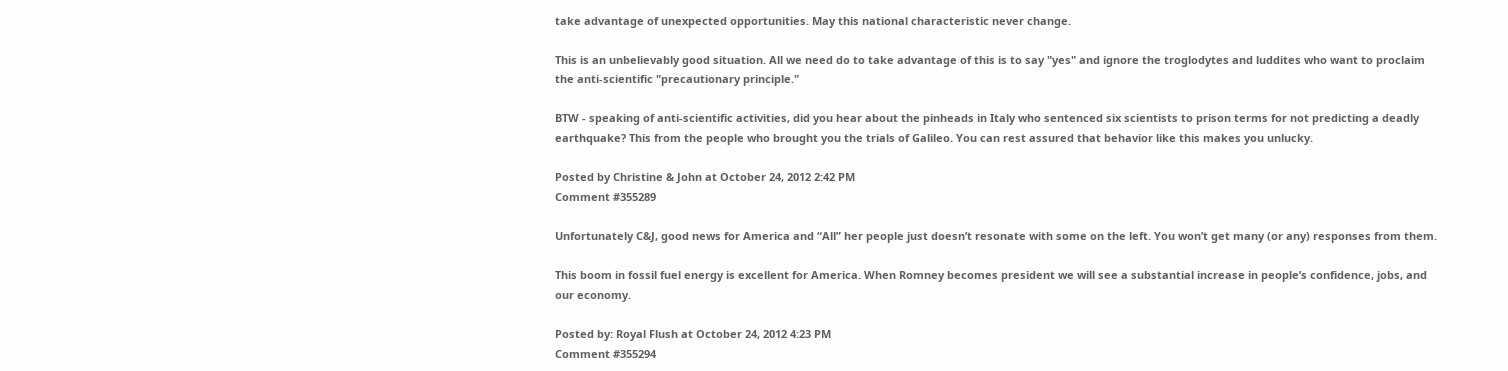take advantage of unexpected opportunities. May this national characteristic never change.

This is an unbelievably good situation. All we need do to take advantage of this is to say "yes" and ignore the troglodytes and luddites who want to proclaim the anti-scientific "precautionary principle."

BTW - speaking of anti-scientific activities, did you hear about the pinheads in Italy who sentenced six scientists to prison terms for not predicting a deadly earthquake? This from the people who brought you the trials of Galileo. You can rest assured that behavior like this makes you unlucky.

Posted by Christine & John at October 24, 2012 2:42 PM
Comment #355289

Unfortunately C&J, good news for America and “All” her people just doesn’t resonate with some on the left. You won’t get many (or any) responses from them.

This boom in fossil fuel energy is excellent for America. When Romney becomes president we will see a substantial increase in people’s confidence, jobs, and our economy.

Posted by: Royal Flush at October 24, 2012 4:23 PM
Comment #355294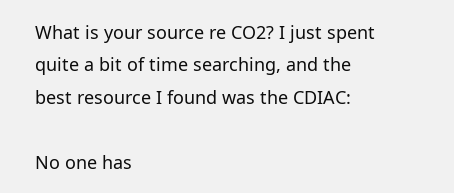What is your source re CO2? I just spent quite a bit of time searching, and the best resource I found was the CDIAC:

No one has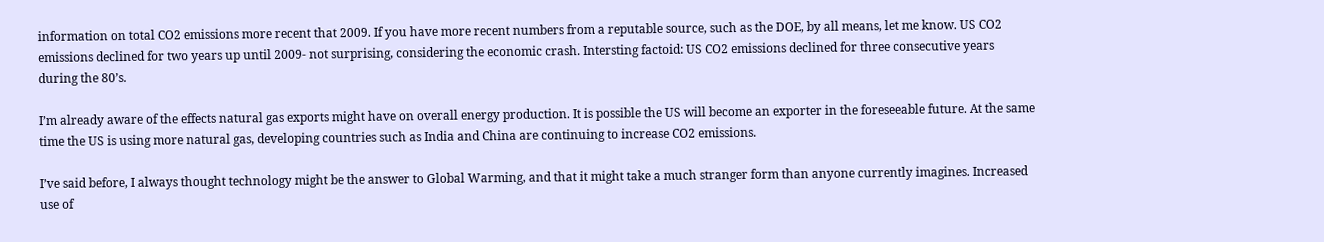information on total CO2 emissions more recent that 2009. If you have more recent numbers from a reputable source, such as the DOE, by all means, let me know. US CO2 emissions declined for two years up until 2009- not surprising, considering the economic crash. Intersting factoid: US CO2 emissions declined for three consecutive years during the 80’s.

I’m already aware of the effects natural gas exports might have on overall energy production. It is possible the US will become an exporter in the foreseeable future. At the same time the US is using more natural gas, developing countries such as India and China are continuing to increase CO2 emissions.

I’ve said before, I always thought technology might be the answer to Global Warming, and that it might take a much stranger form than anyone currently imagines. Increased use of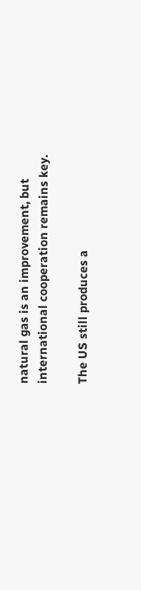natural gas is an improvement, but international cooperation remains key.

The US still produces a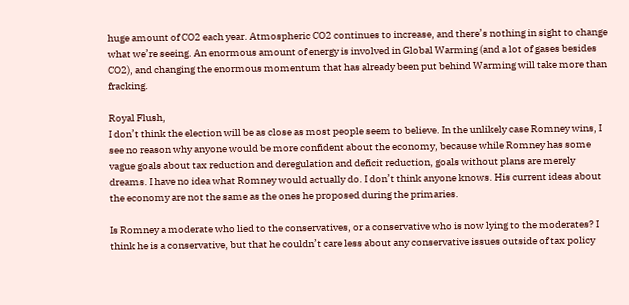huge amount of CO2 each year. Atmospheric CO2 continues to increase, and there’s nothing in sight to change what we’re seeing. An enormous amount of energy is involved in Global Warming (and a lot of gases besides CO2), and changing the enormous momentum that has already been put behind Warming will take more than fracking.

Royal Flush,
I don’t think the election will be as close as most people seem to believe. In the unlikely case Romney wins, I see no reason why anyone would be more confident about the economy, because while Romney has some vague goals about tax reduction and deregulation and deficit reduction, goals without plans are merely dreams. I have no idea what Romney would actually do. I don’t think anyone knows. His current ideas about the economy are not the same as the ones he proposed during the primaries.

Is Romney a moderate who lied to the conservatives, or a conservative who is now lying to the moderates? I think he is a conservative, but that he couldn’t care less about any conservative issues outside of tax policy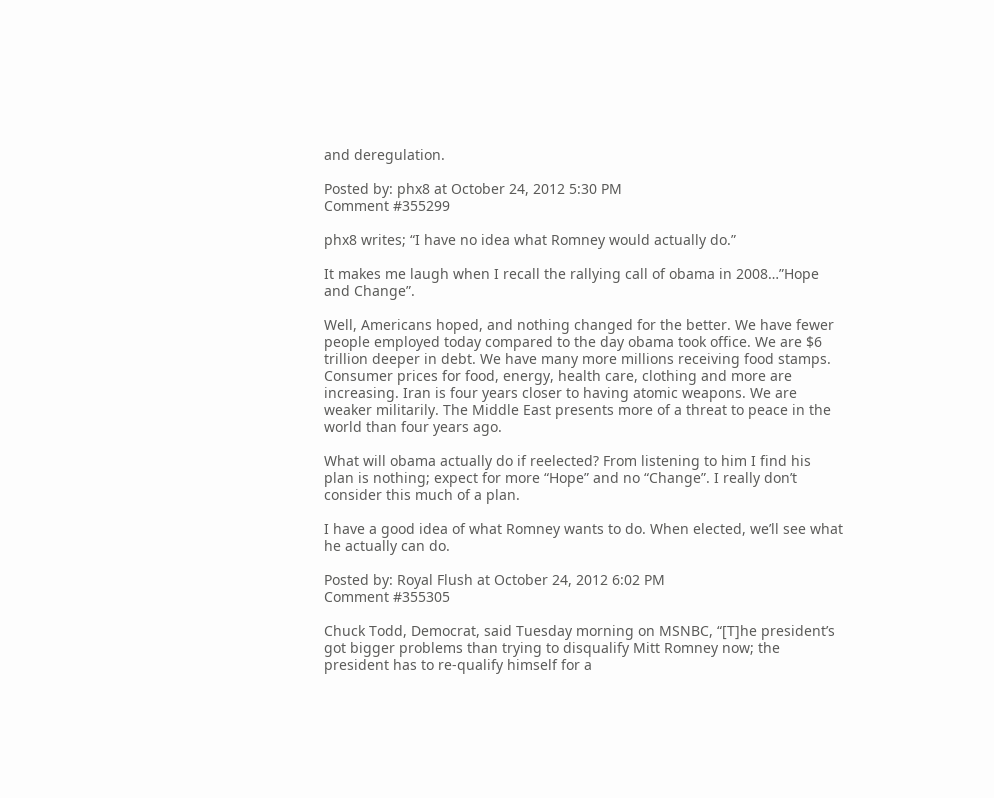and deregulation.

Posted by: phx8 at October 24, 2012 5:30 PM
Comment #355299

phx8 writes; “I have no idea what Romney would actually do.”

It makes me laugh when I recall the rallying call of obama in 2008…”Hope and Change”.

Well, Americans hoped, and nothing changed for the better. We have fewer people employed today compared to the day obama took office. We are $6 trillion deeper in debt. We have many more millions receiving food stamps. Consumer prices for food, energy, health care, clothing and more are increasing. Iran is four years closer to having atomic weapons. We are weaker militarily. The Middle East presents more of a threat to peace in the world than four years ago.

What will obama actually do if reelected? From listening to him I find his plan is nothing; expect for more “Hope” and no “Change”. I really don’t consider this much of a plan.

I have a good idea of what Romney wants to do. When elected, we’ll see what he actually can do.

Posted by: Royal Flush at October 24, 2012 6:02 PM
Comment #355305

Chuck Todd, Democrat, said Tuesday morning on MSNBC, “[T]he president’s got bigger problems than trying to disqualify Mitt Romney now; the president has to re-qualify himself for a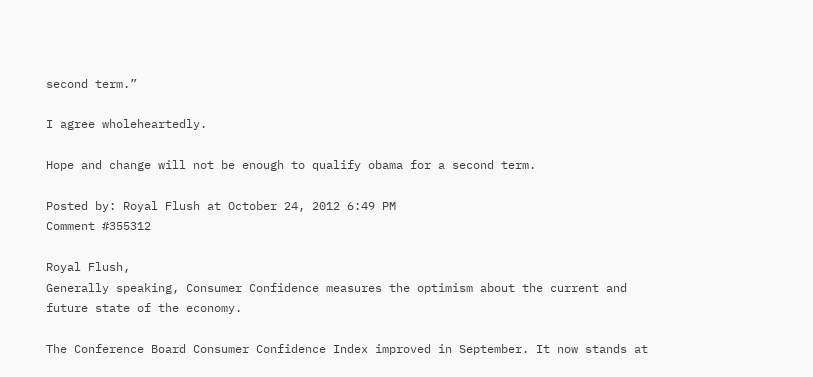second term.”

I agree wholeheartedly.

Hope and change will not be enough to qualify obama for a second term.

Posted by: Royal Flush at October 24, 2012 6:49 PM
Comment #355312

Royal Flush,
Generally speaking, Consumer Confidence measures the optimism about the current and future state of the economy.

The Conference Board Consumer Confidence Index improved in September. It now stands at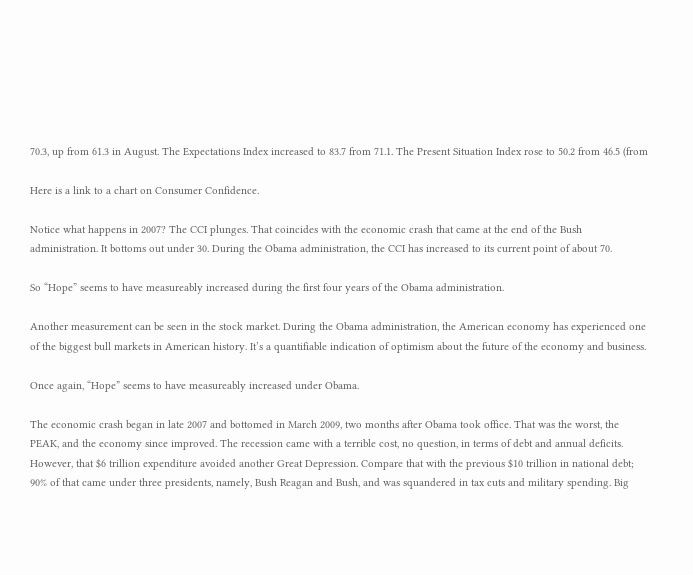70.3, up from 61.3 in August. The Expectations Index increased to 83.7 from 71.1. The Present Situation Index rose to 50.2 from 46.5 (from

Here is a link to a chart on Consumer Confidence.

Notice what happens in 2007? The CCI plunges. That coincides with the economic crash that came at the end of the Bush administration. It bottoms out under 30. During the Obama administration, the CCI has increased to its current point of about 70.

So “Hope” seems to have measureably increased during the first four years of the Obama administration.

Another measurement can be seen in the stock market. During the Obama administration, the American economy has experienced one of the biggest bull markets in American history. It’s a quantifiable indication of optimism about the future of the economy and business.

Once again, “Hope” seems to have measureably increased under Obama.

The economic crash began in late 2007 and bottomed in March 2009, two months after Obama took office. That was the worst, the PEAK, and the economy since improved. The recession came with a terrible cost, no question, in terms of debt and annual deficits. However, that $6 trillion expenditure avoided another Great Depression. Compare that with the previous $10 trillion in national debt; 90% of that came under three presidents, namely, Bush Reagan and Bush, and was squandered in tax cuts and military spending. Big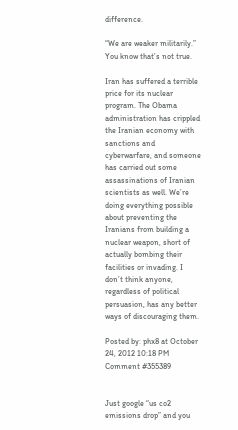difference.

“We are weaker militarily.”
You know that’s not true.

Iran has suffered a terrible price for its nuclear program. The Obama administration has crippled the Iranian economy with sanctions and cyberwarfare, and someone has carried out some assassinations of Iranian scientists as well. We’re doing everything possible about preventing the Iranians from building a nuclear weapon, short of actually bombing their facilities or invading. I don’t think anyone, regardless of political persuasion, has any better ways of discouraging them.

Posted by: phx8 at October 24, 2012 10:18 PM
Comment #355389


Just google “us co2 emissions drop” and you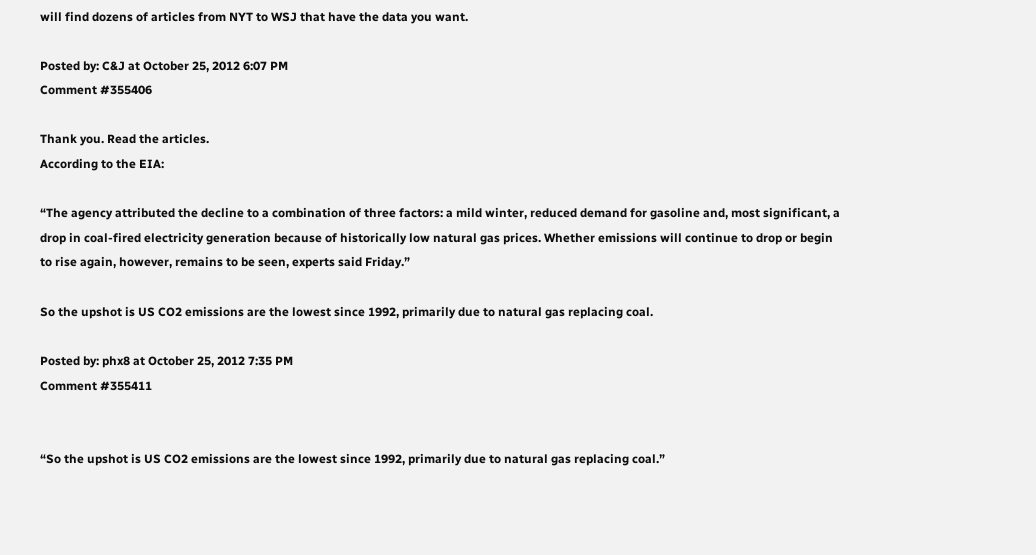will find dozens of articles from NYT to WSJ that have the data you want.

Posted by: C&J at October 25, 2012 6:07 PM
Comment #355406

Thank you. Read the articles.
According to the EIA:

“The agency attributed the decline to a combination of three factors: a mild winter, reduced demand for gasoline and, most significant, a drop in coal-fired electricity generation because of historically low natural gas prices. Whether emissions will continue to drop or begin to rise again, however, remains to be seen, experts said Friday.”

So the upshot is US CO2 emissions are the lowest since 1992, primarily due to natural gas replacing coal.

Posted by: phx8 at October 25, 2012 7:35 PM
Comment #355411


“So the upshot is US CO2 emissions are the lowest since 1992, primarily due to natural gas replacing coal.”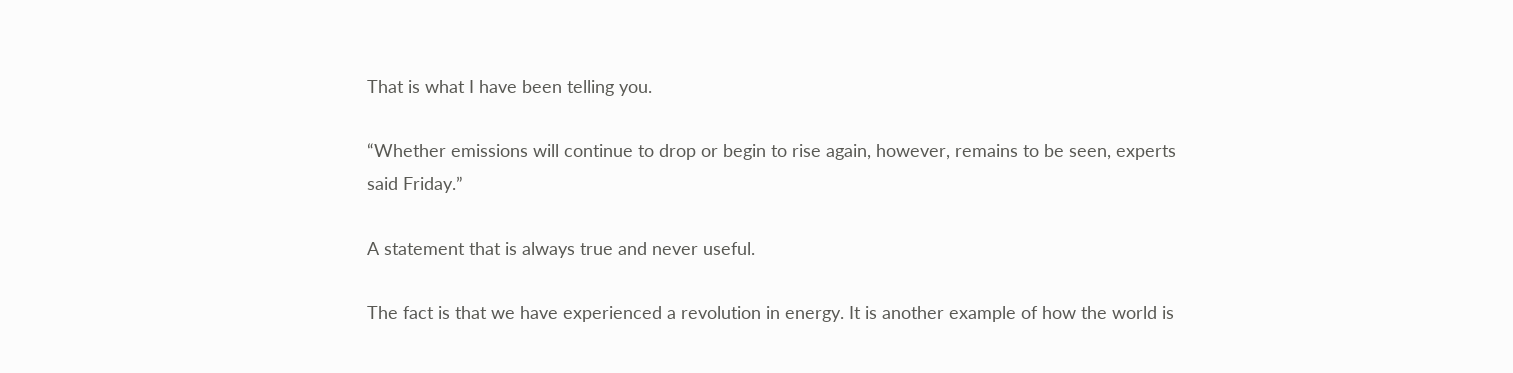That is what I have been telling you.

“Whether emissions will continue to drop or begin to rise again, however, remains to be seen, experts said Friday.”

A statement that is always true and never useful.

The fact is that we have experienced a revolution in energy. It is another example of how the world is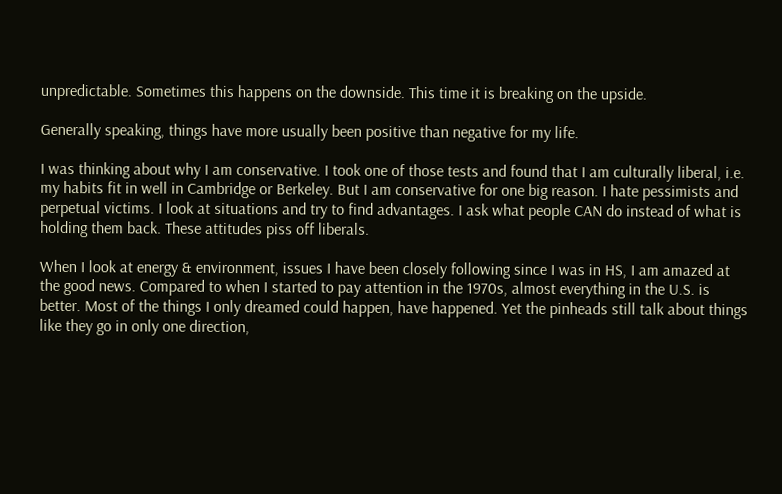unpredictable. Sometimes this happens on the downside. This time it is breaking on the upside.

Generally speaking, things have more usually been positive than negative for my life.

I was thinking about why I am conservative. I took one of those tests and found that I am culturally liberal, i.e. my habits fit in well in Cambridge or Berkeley. But I am conservative for one big reason. I hate pessimists and perpetual victims. I look at situations and try to find advantages. I ask what people CAN do instead of what is holding them back. These attitudes piss off liberals.

When I look at energy & environment, issues I have been closely following since I was in HS, I am amazed at the good news. Compared to when I started to pay attention in the 1970s, almost everything in the U.S. is better. Most of the things I only dreamed could happen, have happened. Yet the pinheads still talk about things like they go in only one direction,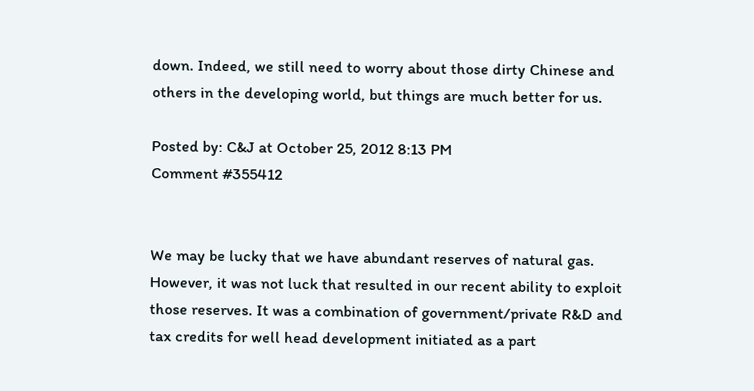down. Indeed, we still need to worry about those dirty Chinese and others in the developing world, but things are much better for us.

Posted by: C&J at October 25, 2012 8:13 PM
Comment #355412


We may be lucky that we have abundant reserves of natural gas. However, it was not luck that resulted in our recent ability to exploit those reserves. It was a combination of government/private R&D and tax credits for well head development initiated as a part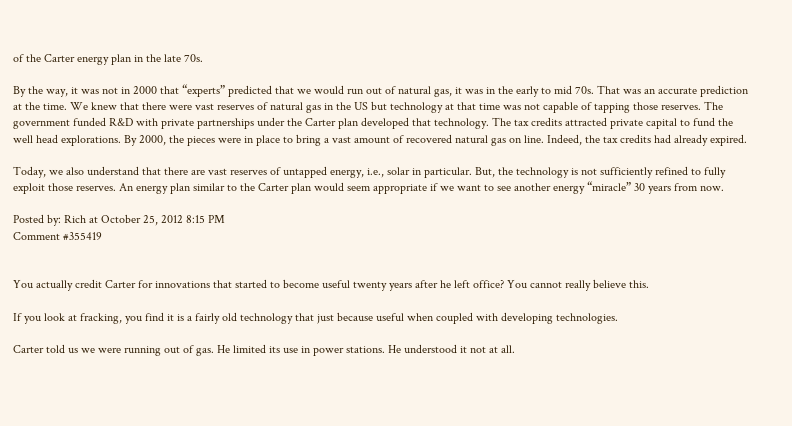of the Carter energy plan in the late 70s.

By the way, it was not in 2000 that “experts” predicted that we would run out of natural gas, it was in the early to mid 70s. That was an accurate prediction at the time. We knew that there were vast reserves of natural gas in the US but technology at that time was not capable of tapping those reserves. The government funded R&D with private partnerships under the Carter plan developed that technology. The tax credits attracted private capital to fund the well head explorations. By 2000, the pieces were in place to bring a vast amount of recovered natural gas on line. Indeed, the tax credits had already expired.

Today, we also understand that there are vast reserves of untapped energy, i.e., solar in particular. But, the technology is not sufficiently refined to fully exploit those reserves. An energy plan similar to the Carter plan would seem appropriate if we want to see another energy “miracle” 30 years from now.

Posted by: Rich at October 25, 2012 8:15 PM
Comment #355419


You actually credit Carter for innovations that started to become useful twenty years after he left office? You cannot really believe this.

If you look at fracking, you find it is a fairly old technology that just because useful when coupled with developing technologies.

Carter told us we were running out of gas. He limited its use in power stations. He understood it not at all.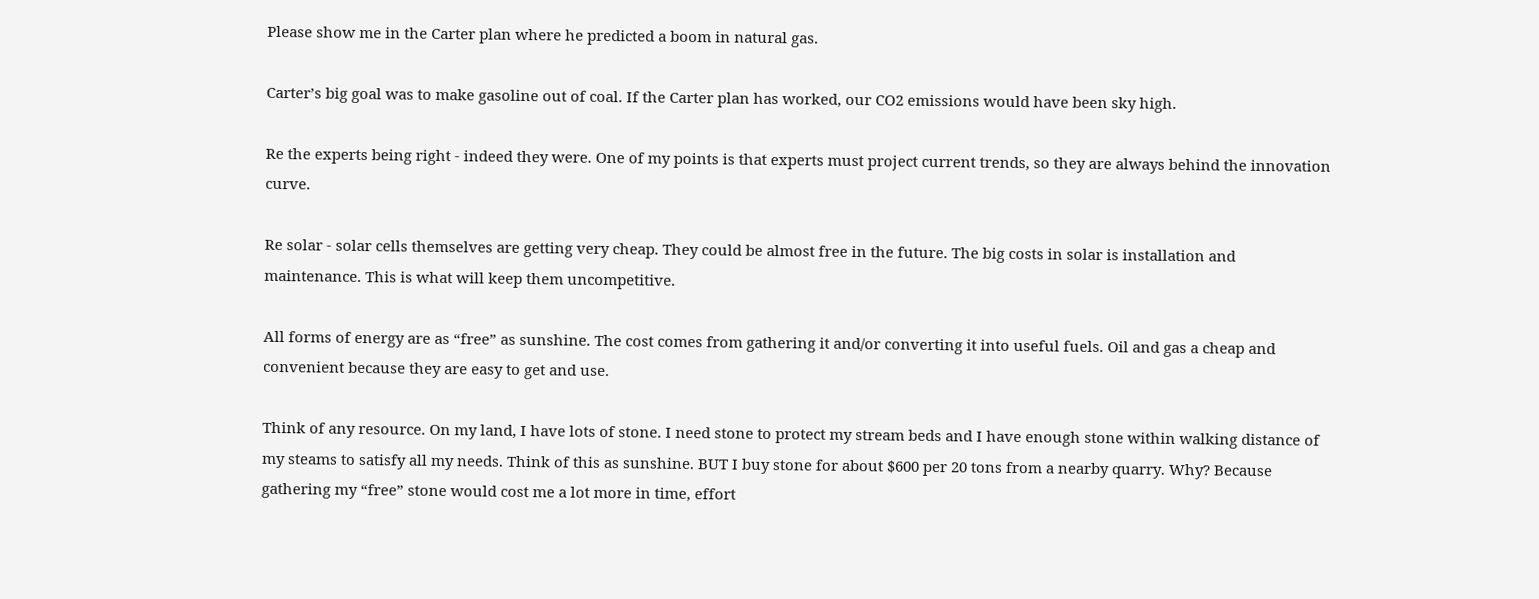Please show me in the Carter plan where he predicted a boom in natural gas.

Carter’s big goal was to make gasoline out of coal. If the Carter plan has worked, our CO2 emissions would have been sky high.

Re the experts being right - indeed they were. One of my points is that experts must project current trends, so they are always behind the innovation curve.

Re solar - solar cells themselves are getting very cheap. They could be almost free in the future. The big costs in solar is installation and maintenance. This is what will keep them uncompetitive.

All forms of energy are as “free” as sunshine. The cost comes from gathering it and/or converting it into useful fuels. Oil and gas a cheap and convenient because they are easy to get and use.

Think of any resource. On my land, I have lots of stone. I need stone to protect my stream beds and I have enough stone within walking distance of my steams to satisfy all my needs. Think of this as sunshine. BUT I buy stone for about $600 per 20 tons from a nearby quarry. Why? Because gathering my “free” stone would cost me a lot more in time, effort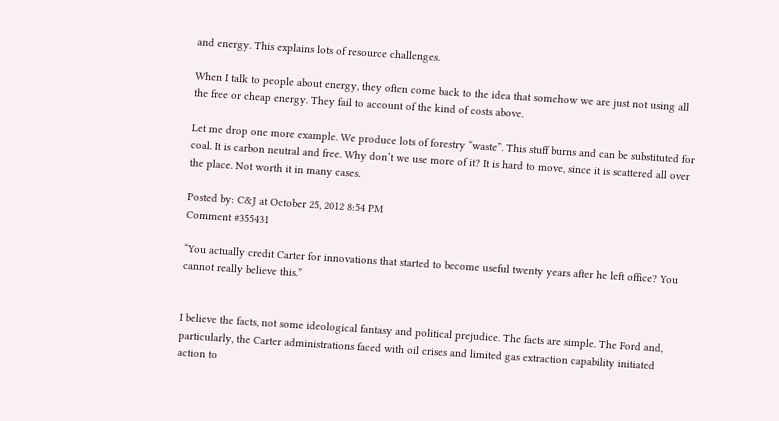and energy. This explains lots of resource challenges.

When I talk to people about energy, they often come back to the idea that somehow we are just not using all the free or cheap energy. They fail to account of the kind of costs above.

Let me drop one more example. We produce lots of forestry “waste”. This stuff burns and can be substituted for coal. It is carbon neutral and free. Why don’t we use more of it? It is hard to move, since it is scattered all over the place. Not worth it in many cases.

Posted by: C&J at October 25, 2012 8:54 PM
Comment #355431

“You actually credit Carter for innovations that started to become useful twenty years after he left office? You cannot really believe this.”


I believe the facts, not some ideological fantasy and political prejudice. The facts are simple. The Ford and, particularly, the Carter administrations faced with oil crises and limited gas extraction capability initiated action to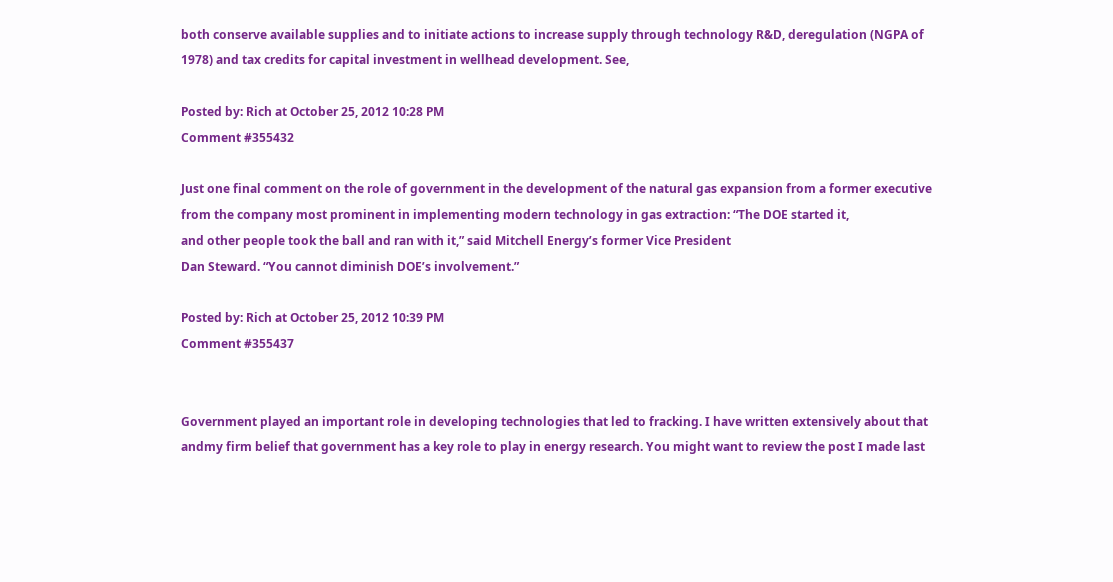both conserve available supplies and to initiate actions to increase supply through technology R&D, deregulation (NGPA of 1978) and tax credits for capital investment in wellhead development. See,

Posted by: Rich at October 25, 2012 10:28 PM
Comment #355432

Just one final comment on the role of government in the development of the natural gas expansion from a former executive from the company most prominent in implementing modern technology in gas extraction: “The DOE started it,
and other people took the ball and ran with it,” said Mitchell Energy’s former Vice President
Dan Steward. “You cannot diminish DOE’s involvement.”

Posted by: Rich at October 25, 2012 10:39 PM
Comment #355437


Government played an important role in developing technologies that led to fracking. I have written extensively about that andmy firm belief that government has a key role to play in energy research. You might want to review the post I made last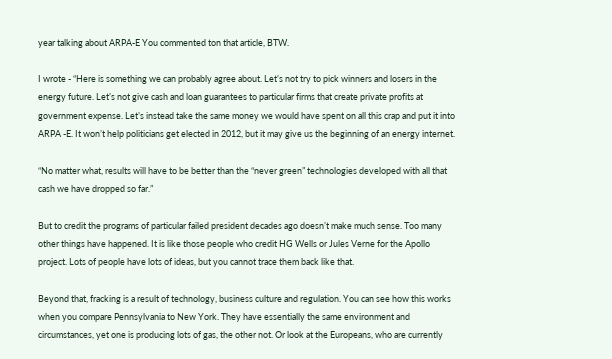year talking about ARPA-E You commented ton that article, BTW.

I wrote - “Here is something we can probably agree about. Let’s not try to pick winners and losers in the energy future. Let’s not give cash and loan guarantees to particular firms that create private profits at government expense. Let’s instead take the same money we would have spent on all this crap and put it into ARPA -E. It won’t help politicians get elected in 2012, but it may give us the beginning of an energy internet.

“No matter what, results will have to be better than the “never green” technologies developed with all that cash we have dropped so far.”

But to credit the programs of particular failed president decades ago doesn’t make much sense. Too many other things have happened. It is like those people who credit HG Wells or Jules Verne for the Apollo project. Lots of people have lots of ideas, but you cannot trace them back like that.

Beyond that, fracking is a result of technology, business culture and regulation. You can see how this works when you compare Pennsylvania to New York. They have essentially the same environment and circumstances, yet one is producing lots of gas, the other not. Or look at the Europeans, who are currently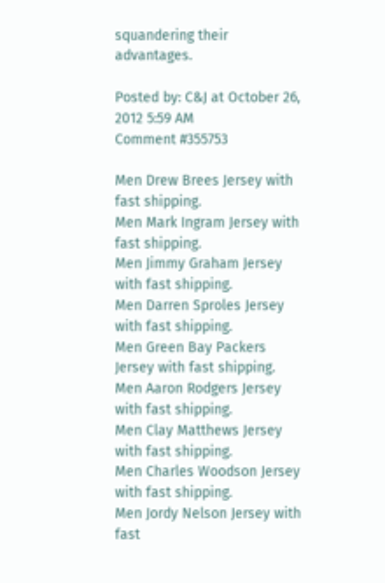squandering their advantages.

Posted by: C&J at October 26, 2012 5:59 AM
Comment #355753

Men Drew Brees Jersey with fast shipping.
Men Mark Ingram Jersey with fast shipping.
Men Jimmy Graham Jersey with fast shipping.
Men Darren Sproles Jersey with fast shipping.
Men Green Bay Packers Jersey with fast shipping.
Men Aaron Rodgers Jersey with fast shipping.
Men Clay Matthews Jersey with fast shipping.
Men Charles Woodson Jersey with fast shipping.
Men Jordy Nelson Jersey with fast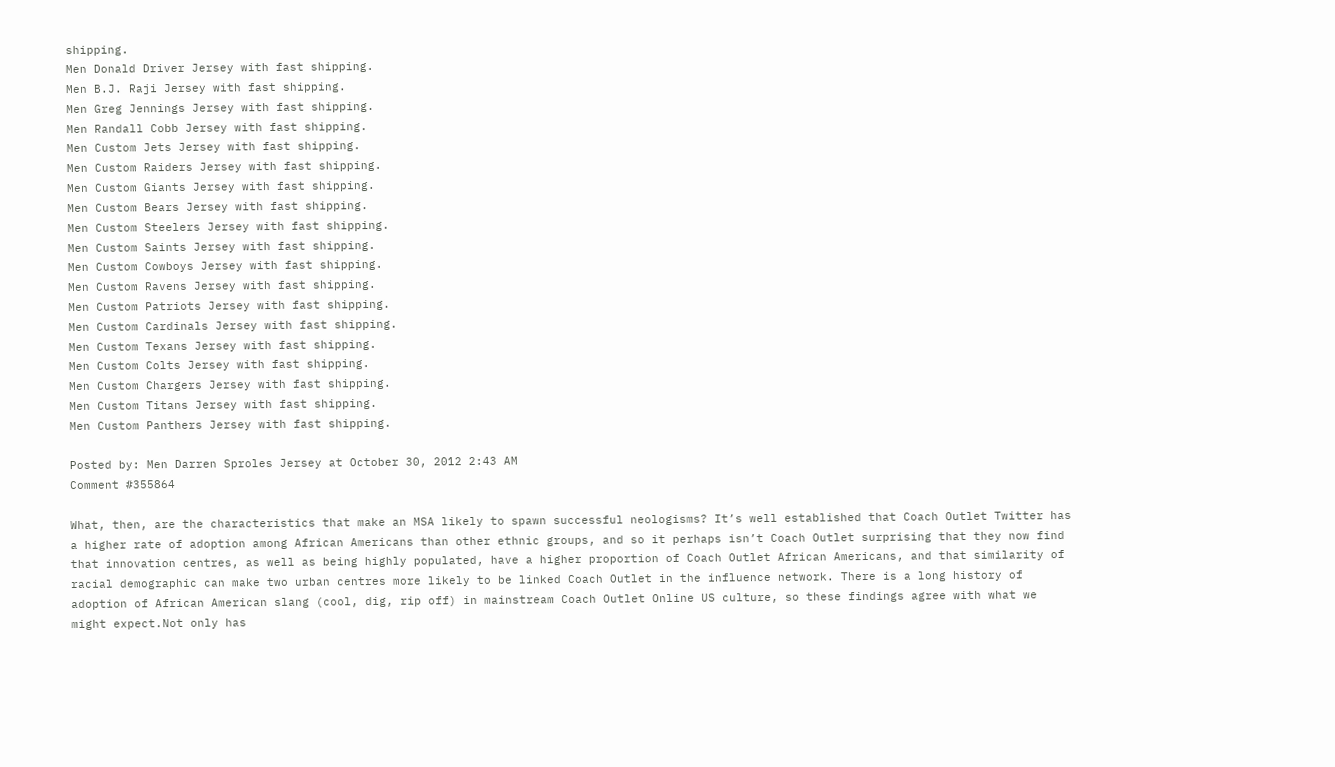shipping.
Men Donald Driver Jersey with fast shipping.
Men B.J. Raji Jersey with fast shipping.
Men Greg Jennings Jersey with fast shipping.
Men Randall Cobb Jersey with fast shipping.
Men Custom Jets Jersey with fast shipping.
Men Custom Raiders Jersey with fast shipping.
Men Custom Giants Jersey with fast shipping.
Men Custom Bears Jersey with fast shipping.
Men Custom Steelers Jersey with fast shipping.
Men Custom Saints Jersey with fast shipping.
Men Custom Cowboys Jersey with fast shipping.
Men Custom Ravens Jersey with fast shipping.
Men Custom Patriots Jersey with fast shipping.
Men Custom Cardinals Jersey with fast shipping.
Men Custom Texans Jersey with fast shipping.
Men Custom Colts Jersey with fast shipping.
Men Custom Chargers Jersey with fast shipping.
Men Custom Titans Jersey with fast shipping.
Men Custom Panthers Jersey with fast shipping.

Posted by: Men Darren Sproles Jersey at October 30, 2012 2:43 AM
Comment #355864

What, then, are the characteristics that make an MSA likely to spawn successful neologisms? It’s well established that Coach Outlet Twitter has a higher rate of adoption among African Americans than other ethnic groups, and so it perhaps isn’t Coach Outlet surprising that they now find that innovation centres, as well as being highly populated, have a higher proportion of Coach Outlet African Americans, and that similarity of racial demographic can make two urban centres more likely to be linked Coach Outlet in the influence network. There is a long history of adoption of African American slang (cool, dig, rip off) in mainstream Coach Outlet Online US culture, so these findings agree with what we might expect.Not only has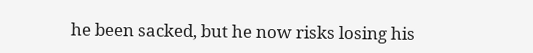he been sacked, but he now risks losing his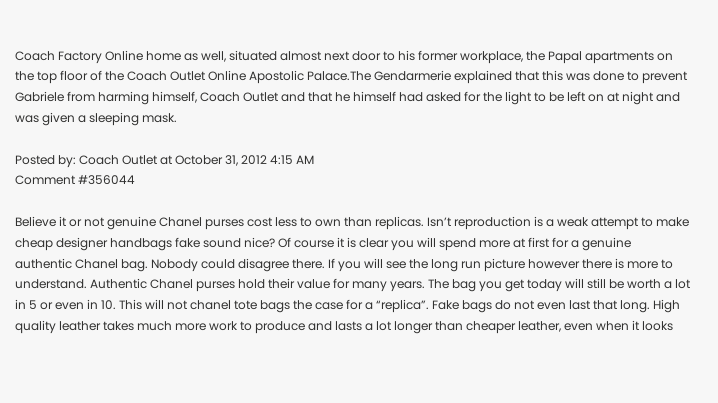Coach Factory Online home as well, situated almost next door to his former workplace, the Papal apartments on the top floor of the Coach Outlet Online Apostolic Palace.The Gendarmerie explained that this was done to prevent Gabriele from harming himself, Coach Outlet and that he himself had asked for the light to be left on at night and was given a sleeping mask.

Posted by: Coach Outlet at October 31, 2012 4:15 AM
Comment #356044

Believe it or not genuine Chanel purses cost less to own than replicas. Isn’t reproduction is a weak attempt to make cheap designer handbags fake sound nice? Of course it is clear you will spend more at first for a genuine authentic Chanel bag. Nobody could disagree there. If you will see the long run picture however there is more to understand. Authentic Chanel purses hold their value for many years. The bag you get today will still be worth a lot in 5 or even in 10. This will not chanel tote bags the case for a “replica”. Fake bags do not even last that long. High quality leather takes much more work to produce and lasts a lot longer than cheaper leather, even when it looks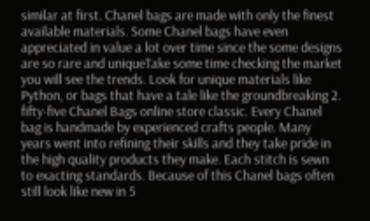similar at first. Chanel bags are made with only the finest available materials. Some Chanel bags have even appreciated in value a lot over time since the some designs are so rare and uniqueTake some time checking the market you will see the trends. Look for unique materials like Python, or bags that have a tale like the groundbreaking 2. fifty-five Chanel Bags online store classic. Every Chanel bag is handmade by experienced crafts people. Many years went into refining their skills and they take pride in the high quality products they make. Each stitch is sewn to exacting standards. Because of this Chanel bags often still look like new in 5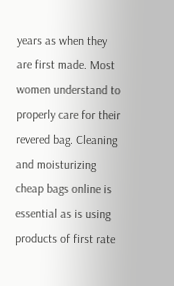years as when they are first made. Most women understand to properly care for their revered bag. Cleaning and moisturizing cheap bags online is essential as is using products of first rate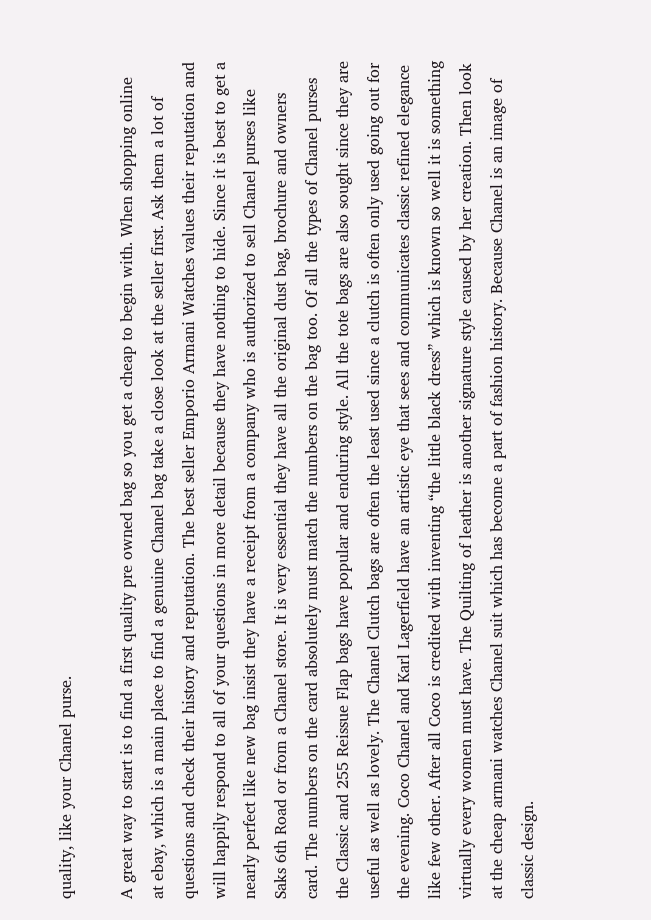quality, like your Chanel purse.

A great way to start is to find a first quality pre owned bag so you get a cheap to begin with. When shopping online at ebay, which is a main place to find a genuine Chanel bag take a close look at the seller first. Ask them a lot of questions and check their history and reputation. The best seller Emporio Armani Watches values their reputation and will happily respond to all of your questions in more detail because they have nothing to hide. Since it is best to get a nearly perfect like new bag insist they have a receipt from a company who is authorized to sell Chanel purses like Saks 6th Road or from a Chanel store. It is very essential they have all the original dust bag, brochure and owners card. The numbers on the card absolutely must match the numbers on the bag too. Of all the types of Chanel purses the Classic and 255 Reissue Flap bags have popular and enduring style. All the tote bags are also sought since they are useful as well as lovely. The Chanel Clutch bags are often the least used since a clutch is often only used going out for the evening. Coco Chanel and Karl Lagerfield have an artistic eye that sees and communicates classic refined elegance like few other. After all Coco is credited with inventing “the little black dress” which is known so well it is something virtually every women must have. The Quilting of leather is another signature style caused by her creation. Then look at the cheap armani watches Chanel suit which has become a part of fashion history. Because Chanel is an image of classic design.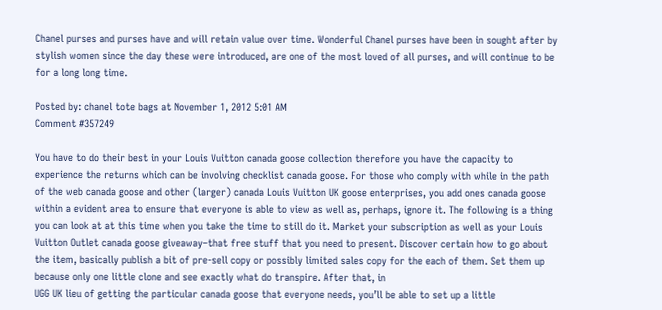Chanel purses and purses have and will retain value over time. Wonderful Chanel purses have been in sought after by stylish women since the day these were introduced, are one of the most loved of all purses, and will continue to be for a long long time.

Posted by: chanel tote bags at November 1, 2012 5:01 AM
Comment #357249

You have to do their best in your Louis Vuitton canada goose collection therefore you have the capacity to experience the returns which can be involving checklist canada goose. For those who comply with while in the path of the web canada goose and other (larger) canada Louis Vuitton UK goose enterprises, you add ones canada goose within a evident area to ensure that everyone is able to view as well as, perhaps, ignore it. The following is a thing you can look at at this time when you take the time to still do it. Market your subscription as well as your Louis Vuitton Outlet canada goose giveaway–that free stuff that you need to present. Discover certain how to go about the item, basically publish a bit of pre-sell copy or possibly limited sales copy for the each of them. Set them up because only one little clone and see exactly what do transpire. After that, in
UGG UK lieu of getting the particular canada goose that everyone needs, you’ll be able to set up a little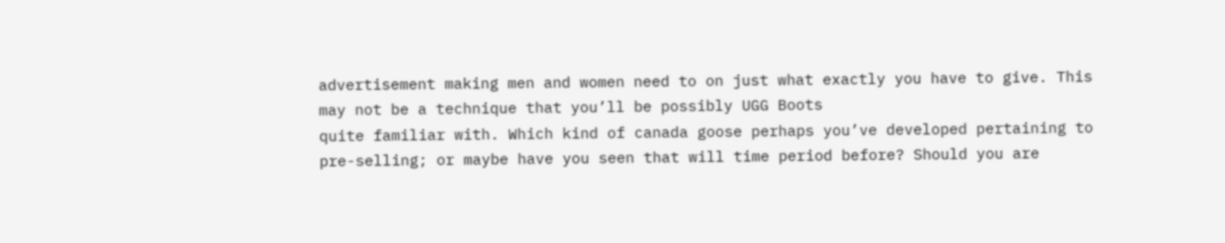advertisement making men and women need to on just what exactly you have to give. This may not be a technique that you’ll be possibly UGG Boots
quite familiar with. Which kind of canada goose perhaps you’ve developed pertaining to pre-selling; or maybe have you seen that will time period before? Should you are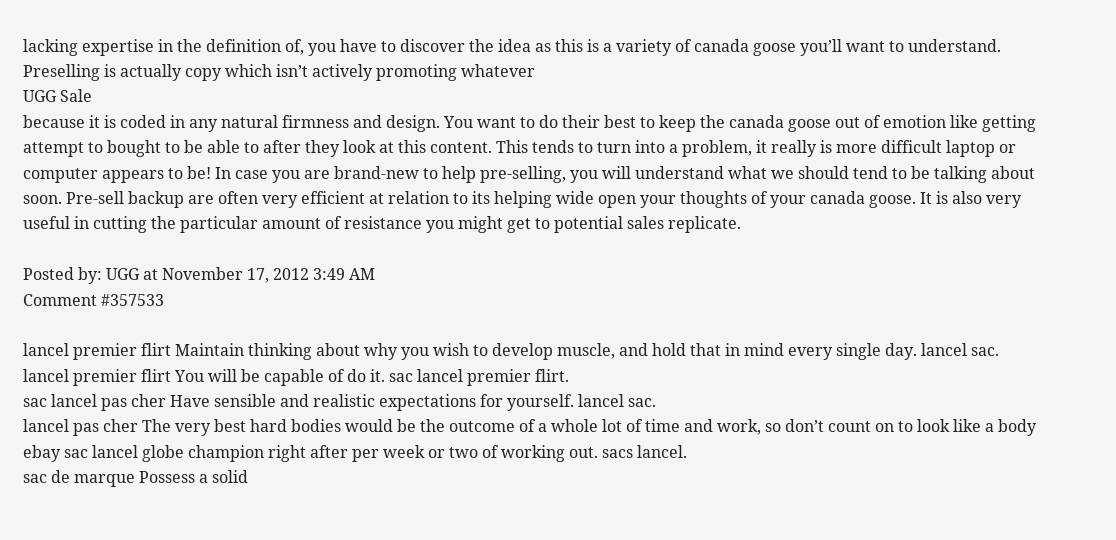lacking expertise in the definition of, you have to discover the idea as this is a variety of canada goose you’ll want to understand. Preselling is actually copy which isn’t actively promoting whatever
UGG Sale
because it is coded in any natural firmness and design. You want to do their best to keep the canada goose out of emotion like getting attempt to bought to be able to after they look at this content. This tends to turn into a problem, it really is more difficult laptop or computer appears to be! In case you are brand-new to help pre-selling, you will understand what we should tend to be talking about soon. Pre-sell backup are often very efficient at relation to its helping wide open your thoughts of your canada goose. It is also very useful in cutting the particular amount of resistance you might get to potential sales replicate.

Posted by: UGG at November 17, 2012 3:49 AM
Comment #357533

lancel premier flirt Maintain thinking about why you wish to develop muscle, and hold that in mind every single day. lancel sac.
lancel premier flirt You will be capable of do it. sac lancel premier flirt.
sac lancel pas cher Have sensible and realistic expectations for yourself. lancel sac.
lancel pas cher The very best hard bodies would be the outcome of a whole lot of time and work, so don’t count on to look like a body ebay sac lancel globe champion right after per week or two of working out. sacs lancel.
sac de marque Possess a solid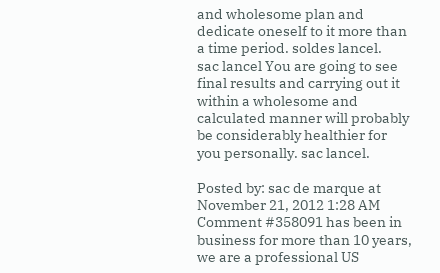and wholesome plan and dedicate oneself to it more than a time period. soldes lancel.
sac lancel You are going to see final results and carrying out it within a wholesome and calculated manner will probably be considerably healthier for you personally. sac lancel.

Posted by: sac de marque at November 21, 2012 1:28 AM
Comment #358091 has been in business for more than 10 years, we are a professional US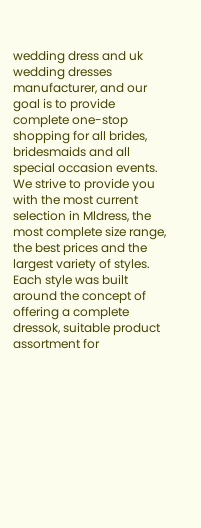wedding dress and uk wedding dresses manufacturer, and our goal is to provide complete one-stop shopping for all brides, bridesmaids and all special occasion events. We strive to provide you with the most current selection in Mldress, the most complete size range, the best prices and the largest variety of styles. Each style was built around the concept of offering a complete dressok, suitable product assortment for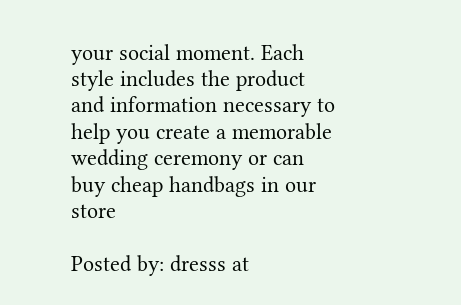your social moment. Each style includes the product and information necessary to help you create a memorable wedding ceremony or can buy cheap handbags in our store

Posted by: dresss at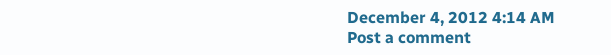December 4, 2012 4:14 AM
Post a comment